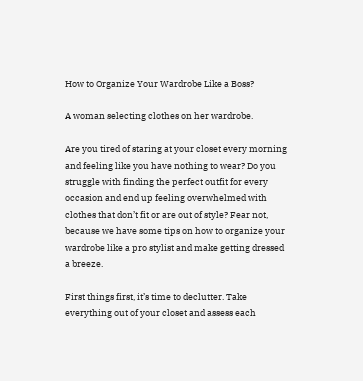How to Organize Your Wardrobe Like a Boss?

A woman selecting clothes on her wardrobe.

Are you tired of staring at your closet every morning and feeling like you have nothing to wear? Do you struggle with finding the perfect outfit for every occasion and end up feeling overwhelmed with clothes that don’t fit or are out of style? Fear not, because we have some tips on how to organize your wardrobe like a pro stylist and make getting dressed a breeze.

First things first, it’s time to declutter. Take everything out of your closet and assess each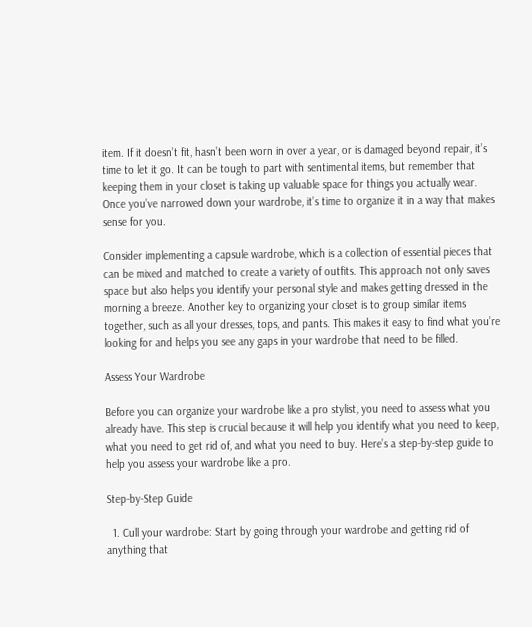item. If it doesn’t fit, hasn’t been worn in over a year, or is damaged beyond repair, it’s time to let it go. It can be tough to part with sentimental items, but remember that keeping them in your closet is taking up valuable space for things you actually wear. Once you’ve narrowed down your wardrobe, it’s time to organize it in a way that makes sense for you.

Consider implementing a capsule wardrobe, which is a collection of essential pieces that can be mixed and matched to create a variety of outfits. This approach not only saves space but also helps you identify your personal style and makes getting dressed in the morning a breeze. Another key to organizing your closet is to group similar items together, such as all your dresses, tops, and pants. This makes it easy to find what you’re looking for and helps you see any gaps in your wardrobe that need to be filled.

Assess Your Wardrobe

Before you can organize your wardrobe like a pro stylist, you need to assess what you already have. This step is crucial because it will help you identify what you need to keep, what you need to get rid of, and what you need to buy. Here’s a step-by-step guide to help you assess your wardrobe like a pro.

Step-by-Step Guide

  1. Cull your wardrobe: Start by going through your wardrobe and getting rid of anything that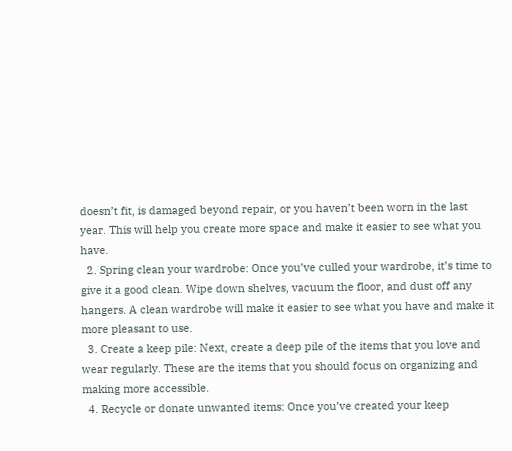doesn’t fit, is damaged beyond repair, or you haven’t been worn in the last year. This will help you create more space and make it easier to see what you have.
  2. Spring clean your wardrobe: Once you’ve culled your wardrobe, it’s time to give it a good clean. Wipe down shelves, vacuum the floor, and dust off any hangers. A clean wardrobe will make it easier to see what you have and make it more pleasant to use.
  3. Create a keep pile: Next, create a deep pile of the items that you love and wear regularly. These are the items that you should focus on organizing and making more accessible.
  4. Recycle or donate unwanted items: Once you’ve created your keep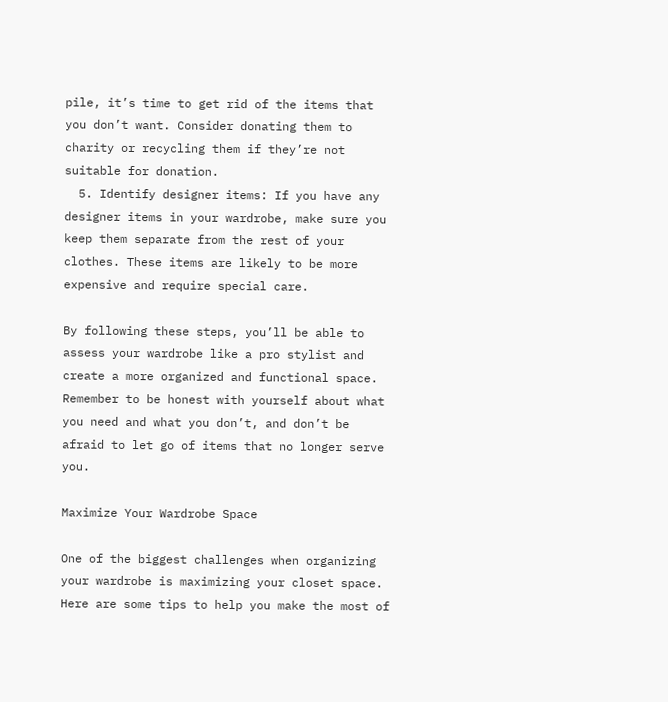pile, it’s time to get rid of the items that you don’t want. Consider donating them to charity or recycling them if they’re not suitable for donation.
  5. Identify designer items: If you have any designer items in your wardrobe, make sure you keep them separate from the rest of your clothes. These items are likely to be more expensive and require special care.

By following these steps, you’ll be able to assess your wardrobe like a pro stylist and create a more organized and functional space. Remember to be honest with yourself about what you need and what you don’t, and don’t be afraid to let go of items that no longer serve you.

Maximize Your Wardrobe Space

One of the biggest challenges when organizing your wardrobe is maximizing your closet space. Here are some tips to help you make the most of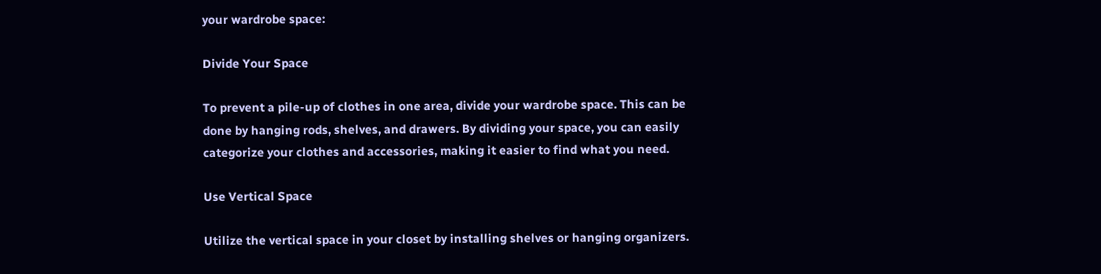your wardrobe space:

Divide Your Space

To prevent a pile-up of clothes in one area, divide your wardrobe space. This can be done by hanging rods, shelves, and drawers. By dividing your space, you can easily categorize your clothes and accessories, making it easier to find what you need.

Use Vertical Space

Utilize the vertical space in your closet by installing shelves or hanging organizers.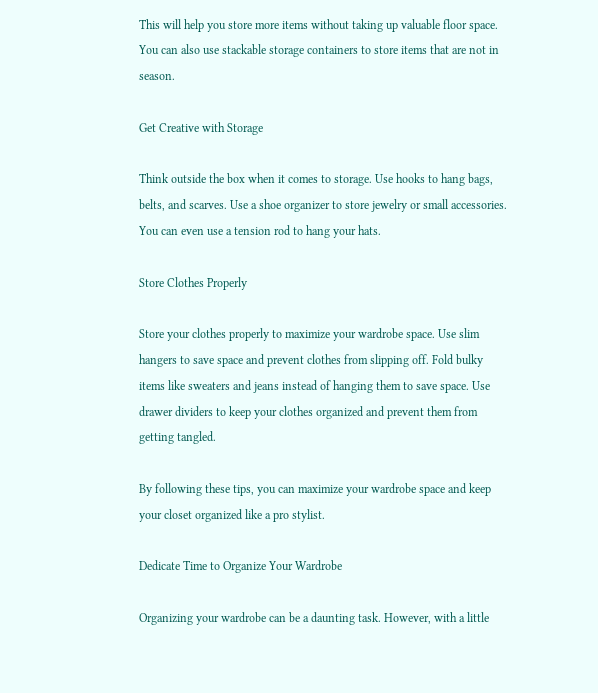This will help you store more items without taking up valuable floor space. You can also use stackable storage containers to store items that are not in season.

Get Creative with Storage

Think outside the box when it comes to storage. Use hooks to hang bags, belts, and scarves. Use a shoe organizer to store jewelry or small accessories. You can even use a tension rod to hang your hats.

Store Clothes Properly

Store your clothes properly to maximize your wardrobe space. Use slim hangers to save space and prevent clothes from slipping off. Fold bulky items like sweaters and jeans instead of hanging them to save space. Use drawer dividers to keep your clothes organized and prevent them from getting tangled.

By following these tips, you can maximize your wardrobe space and keep your closet organized like a pro stylist.

Dedicate Time to Organize Your Wardrobe

Organizing your wardrobe can be a daunting task. However, with a little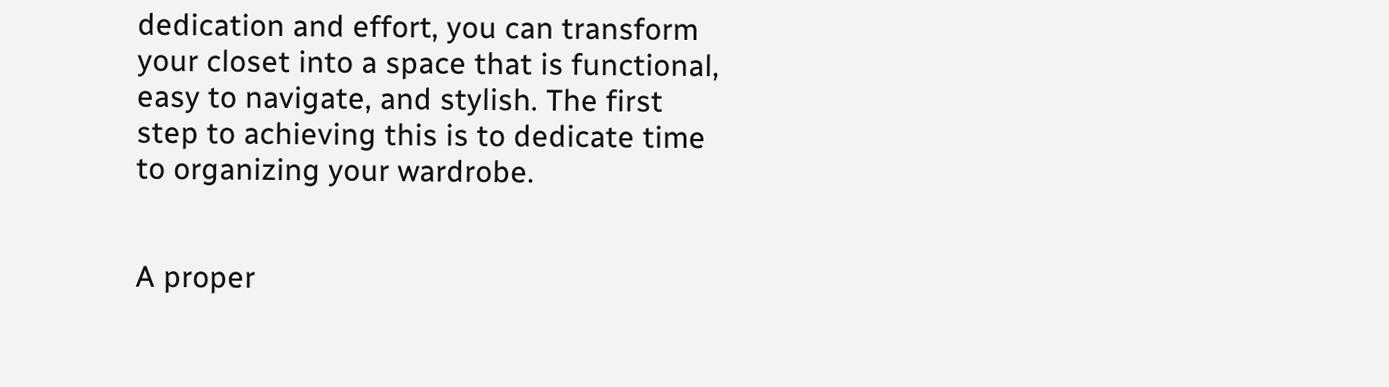dedication and effort, you can transform your closet into a space that is functional, easy to navigate, and stylish. The first step to achieving this is to dedicate time to organizing your wardrobe.


A proper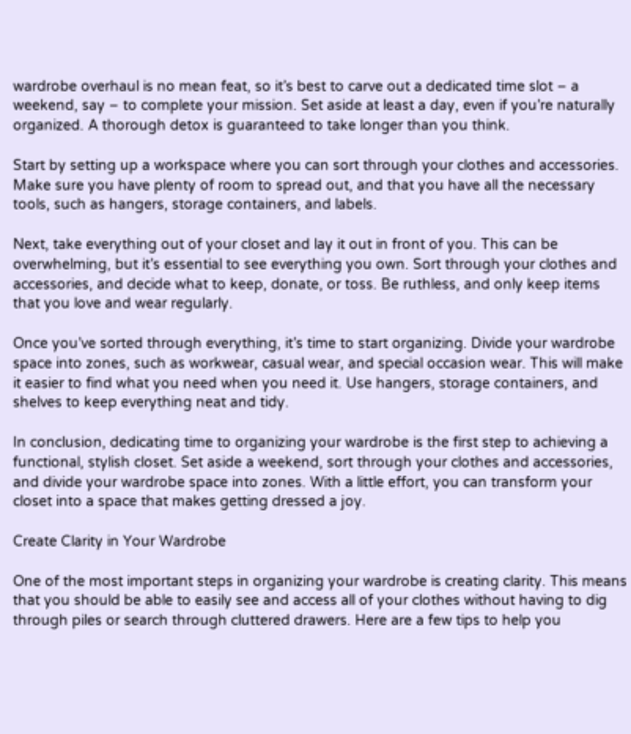wardrobe overhaul is no mean feat, so it’s best to carve out a dedicated time slot – a weekend, say – to complete your mission. Set aside at least a day, even if you’re naturally organized. A thorough detox is guaranteed to take longer than you think.

Start by setting up a workspace where you can sort through your clothes and accessories. Make sure you have plenty of room to spread out, and that you have all the necessary tools, such as hangers, storage containers, and labels.

Next, take everything out of your closet and lay it out in front of you. This can be overwhelming, but it’s essential to see everything you own. Sort through your clothes and accessories, and decide what to keep, donate, or toss. Be ruthless, and only keep items that you love and wear regularly.

Once you’ve sorted through everything, it’s time to start organizing. Divide your wardrobe space into zones, such as workwear, casual wear, and special occasion wear. This will make it easier to find what you need when you need it. Use hangers, storage containers, and shelves to keep everything neat and tidy.

In conclusion, dedicating time to organizing your wardrobe is the first step to achieving a functional, stylish closet. Set aside a weekend, sort through your clothes and accessories, and divide your wardrobe space into zones. With a little effort, you can transform your closet into a space that makes getting dressed a joy.

Create Clarity in Your Wardrobe

One of the most important steps in organizing your wardrobe is creating clarity. This means that you should be able to easily see and access all of your clothes without having to dig through piles or search through cluttered drawers. Here are a few tips to help you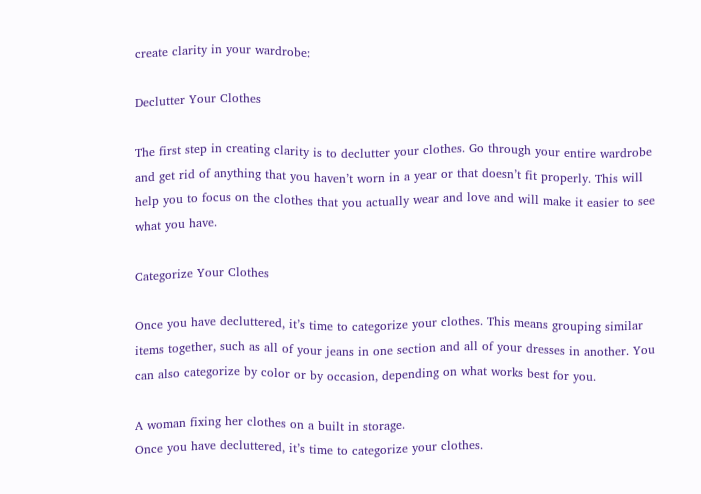create clarity in your wardrobe:

Declutter Your Clothes

The first step in creating clarity is to declutter your clothes. Go through your entire wardrobe and get rid of anything that you haven’t worn in a year or that doesn’t fit properly. This will help you to focus on the clothes that you actually wear and love and will make it easier to see what you have.

Categorize Your Clothes

Once you have decluttered, it’s time to categorize your clothes. This means grouping similar items together, such as all of your jeans in one section and all of your dresses in another. You can also categorize by color or by occasion, depending on what works best for you.

A woman fixing her clothes on a built in storage.
Once you have decluttered, it’s time to categorize your clothes.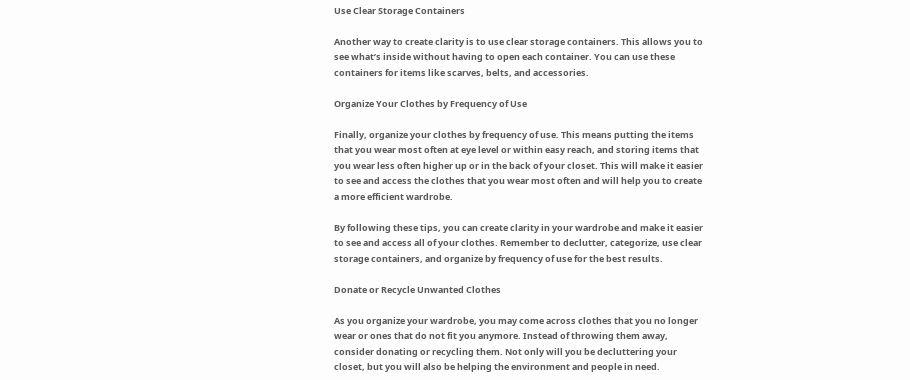Use Clear Storage Containers

Another way to create clarity is to use clear storage containers. This allows you to see what’s inside without having to open each container. You can use these containers for items like scarves, belts, and accessories.

Organize Your Clothes by Frequency of Use

Finally, organize your clothes by frequency of use. This means putting the items that you wear most often at eye level or within easy reach, and storing items that you wear less often higher up or in the back of your closet. This will make it easier to see and access the clothes that you wear most often and will help you to create a more efficient wardrobe.

By following these tips, you can create clarity in your wardrobe and make it easier to see and access all of your clothes. Remember to declutter, categorize, use clear storage containers, and organize by frequency of use for the best results.

Donate or Recycle Unwanted Clothes

As you organize your wardrobe, you may come across clothes that you no longer wear or ones that do not fit you anymore. Instead of throwing them away, consider donating or recycling them. Not only will you be decluttering your closet, but you will also be helping the environment and people in need.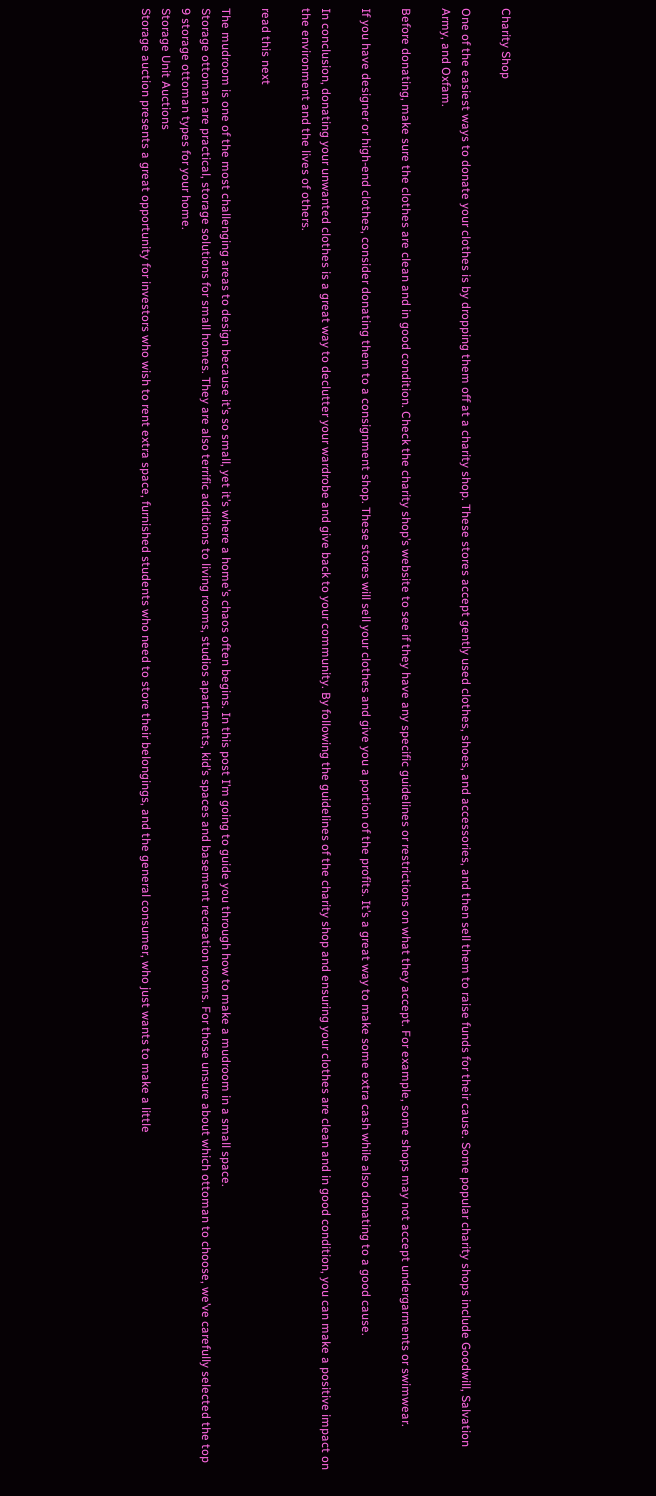Charity Shop

One of the easiest ways to donate your clothes is by dropping them off at a charity shop. These stores accept gently used clothes, shoes, and accessories, and then sell them to raise funds for their cause. Some popular charity shops include Goodwill, Salvation Army, and Oxfam.

Before donating, make sure the clothes are clean and in good condition. Check the charity shop’s website to see if they have any specific guidelines or restrictions on what they accept. For example, some shops may not accept undergarments or swimwear.

If you have designer or high-end clothes, consider donating them to a consignment shop. These stores will sell your clothes and give you a portion of the profits. It’s a great way to make some extra cash while also donating to a good cause.

In conclusion, donating your unwanted clothes is a great way to declutter your wardrobe and give back to your community. By following the guidelines of the charity shop and ensuring your clothes are clean and in good condition, you can make a positive impact on the environment and the lives of others.

read this next

The mudroom is one of the most challenging areas to design because it’s so small, yet it’s where a home’s chaos often begins. In this post I’m going to guide you through how to make a mudroom in a small space.
Storage ottoman are practical, storage solutions for small homes. They are also terrific additions to living rooms, studios apartments, kid’s spaces and basement recreation rooms. For those unsure about which ottoman to choose, we’ve carefully selected the top 9 storage ottoman types for your home.
Storage Unit Auctions
Storage auction presents a great opportunity for investors who wish to rent extra space, furnished students who need to store their belongings, and the general consumer, who just wants to make a little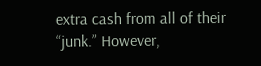extra cash from all of their “junk.” However,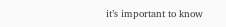it’s important to know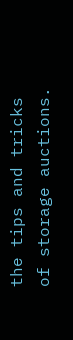the tips and tricks of storage auctions.